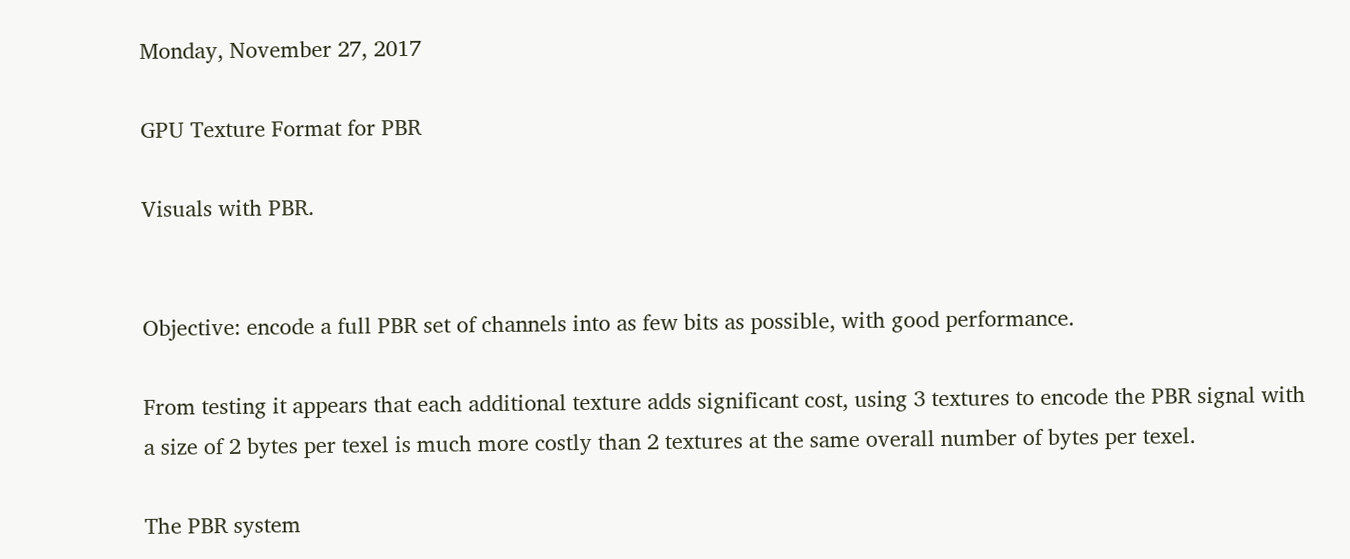Monday, November 27, 2017

GPU Texture Format for PBR

Visuals with PBR.


Objective: encode a full PBR set of channels into as few bits as possible, with good performance.

From testing it appears that each additional texture adds significant cost, using 3 textures to encode the PBR signal with a size of 2 bytes per texel is much more costly than 2 textures at the same overall number of bytes per texel.

The PBR system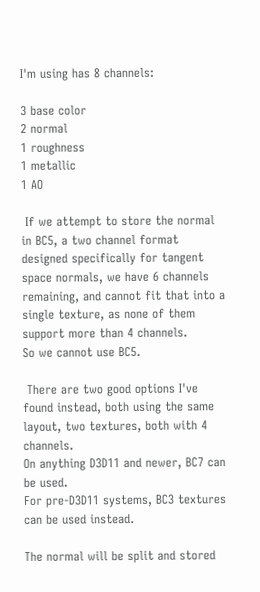I'm using has 8 channels:

3 base color
2 normal
1 roughness
1 metallic
1 AO

 If we attempt to store the normal in BC5, a two channel format designed specifically for tangent space normals, we have 6 channels remaining, and cannot fit that into a single texture, as none of them support more than 4 channels.
So we cannot use BC5.

 There are two good options I've found instead, both using the same layout, two textures, both with 4 channels.
On anything D3D11 and newer, BC7 can be used.
For pre-D3D11 systems, BC3 textures can be used instead.

The normal will be split and stored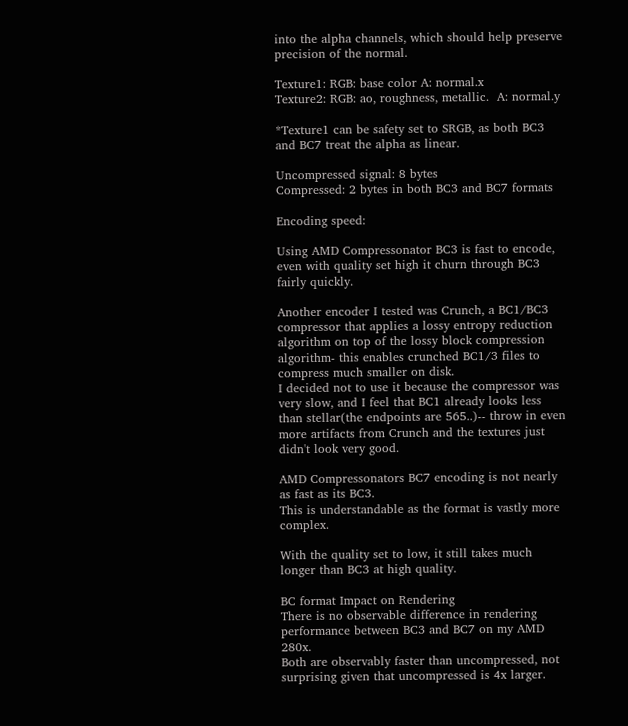into the alpha channels, which should help preserve precision of the normal.

Texture1: RGB: base color A: normal.x
Texture2: RGB: ao, roughness, metallic.  A: normal.y

*Texture1 can be safety set to SRGB, as both BC3 and BC7 treat the alpha as linear.

Uncompressed signal: 8 bytes
Compressed: 2 bytes in both BC3 and BC7 formats

Encoding speed:

Using AMD Compressonator BC3 is fast to encode, even with quality set high it churn through BC3 fairly quickly.

Another encoder I tested was Crunch, a BC1/BC3 compressor that applies a lossy entropy reduction algorithm on top of the lossy block compression algorithm- this enables crunched BC1/3 files to compress much smaller on disk.
I decided not to use it because the compressor was very slow, and I feel that BC1 already looks less than stellar(the endpoints are 565..)-- throw in even more artifacts from Crunch and the textures just didn't look very good.

AMD Compressonators BC7 encoding is not nearly as fast as its BC3.
This is understandable as the format is vastly more complex.

With the quality set to low, it still takes much longer than BC3 at high quality.

BC format Impact on Rendering
There is no observable difference in rendering performance between BC3 and BC7 on my AMD 280x.
Both are observably faster than uncompressed, not surprising given that uncompressed is 4x larger.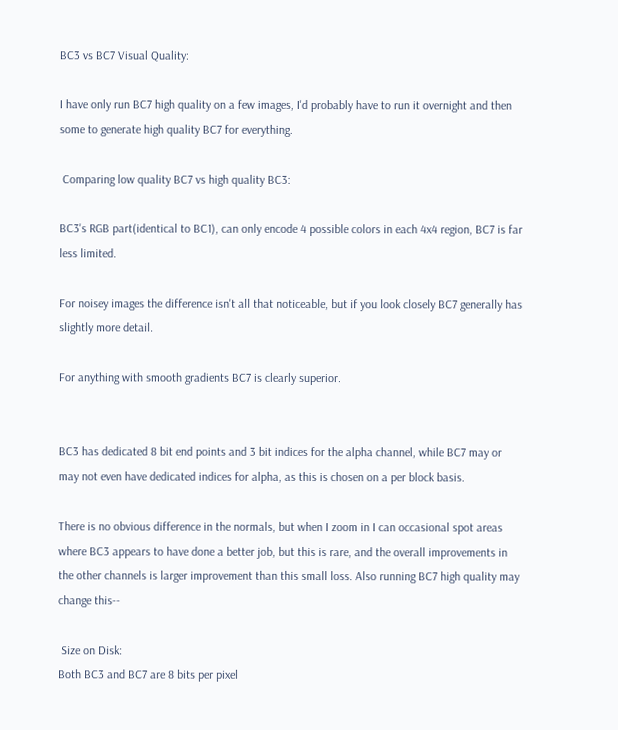BC3 vs BC7 Visual Quality:

I have only run BC7 high quality on a few images, I'd probably have to run it overnight and then some to generate high quality BC7 for everything.

 Comparing low quality BC7 vs high quality BC3:

BC3's RGB part(identical to BC1), can only encode 4 possible colors in each 4x4 region, BC7 is far less limited.

For noisey images the difference isn't all that noticeable, but if you look closely BC7 generally has slightly more detail.

For anything with smooth gradients BC7 is clearly superior.


BC3 has dedicated 8 bit end points and 3 bit indices for the alpha channel, while BC7 may or may not even have dedicated indices for alpha, as this is chosen on a per block basis.

There is no obvious difference in the normals, but when I zoom in I can occasional spot areas where BC3 appears to have done a better job, but this is rare, and the overall improvements in the other channels is larger improvement than this small loss. Also running BC7 high quality may change this--

 Size on Disk:
Both BC3 and BC7 are 8 bits per pixel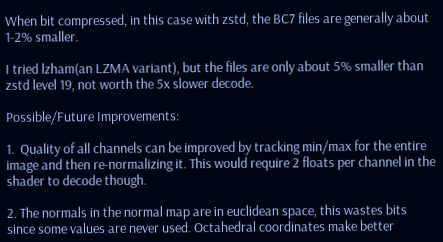When bit compressed, in this case with zstd, the BC7 files are generally about 1-2% smaller.

I tried lzham(an LZMA variant), but the files are only about 5% smaller than zstd level 19, not worth the 5x slower decode.

Possible/Future Improvements:

1.  Quality of all channels can be improved by tracking min/max for the entire image and then re-normalizing it. This would require 2 floats per channel in the shader to decode though.

2. The normals in the normal map are in euclidean space, this wastes bits since some values are never used. Octahedral coordinates make better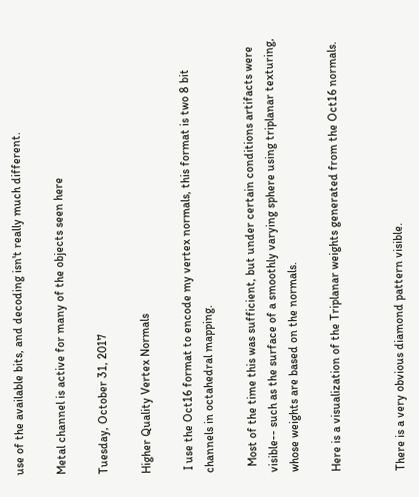use of the available bits, and decoding isn't really much different.

Metal channel is active for many of the objects seen here

Tuesday, October 31, 2017

Higher Quality Vertex Normals

 I use the Oct16 format to encode my vertex normals, this format is two 8 bit channels in octahedral mapping.

  Most of the time this was sufficient, but under certain conditions artifacts were visible-- such as the surface of a smoothly varying sphere using triplanar texturing, whose weights are based on the normals.

Here is a visualization of the Triplanar weights generated from the Oct16 normals.


There is a very obvious diamond pattern visible.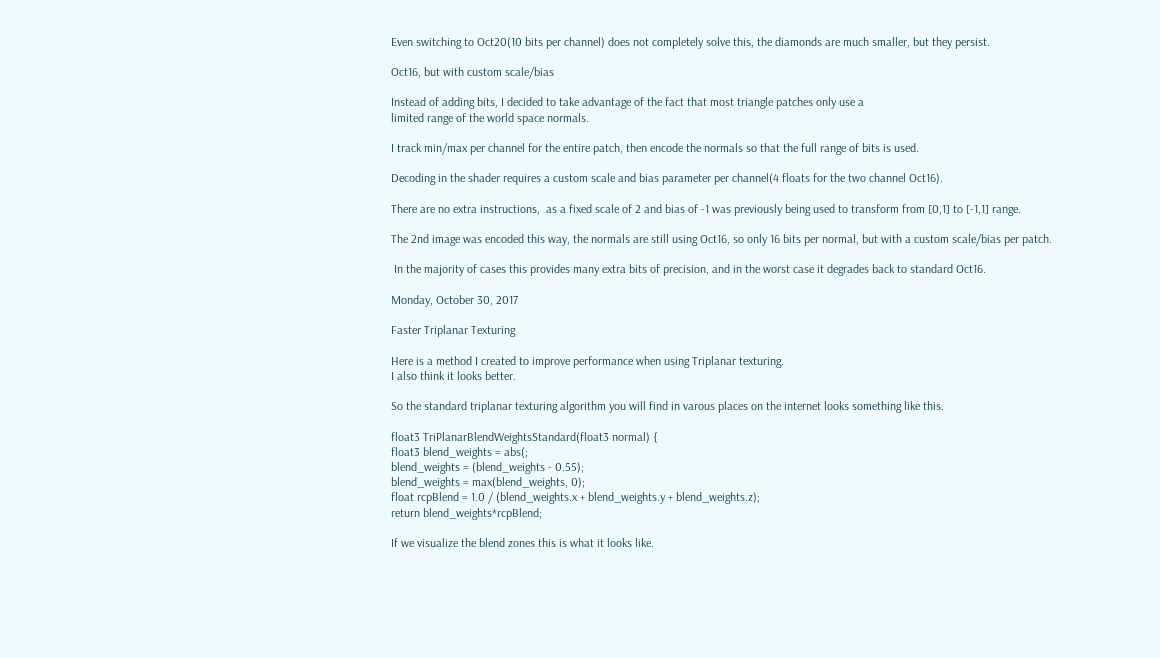Even switching to Oct20(10 bits per channel) does not completely solve this, the diamonds are much smaller, but they persist.

Oct16, but with custom scale/bias

Instead of adding bits, I decided to take advantage of the fact that most triangle patches only use a
limited range of the world space normals.

I track min/max per channel for the entire patch, then encode the normals so that the full range of bits is used.

Decoding in the shader requires a custom scale and bias parameter per channel(4 floats for the two channel Oct16).

There are no extra instructions,  as a fixed scale of 2 and bias of -1 was previously being used to transform from [0,1] to [-1,1] range.

The 2nd image was encoded this way, the normals are still using Oct16, so only 16 bits per normal, but with a custom scale/bias per patch.

 In the majority of cases this provides many extra bits of precision, and in the worst case it degrades back to standard Oct16.

Monday, October 30, 2017

Faster Triplanar Texturing

Here is a method I created to improve performance when using Triplanar texturing.
I also think it looks better.

So the standard triplanar texturing algorithm you will find in varous places on the internet looks something like this.

float3 TriPlanarBlendWeightsStandard(float3 normal) {
float3 blend_weights = abs(;
blend_weights = (blend_weights - 0.55);
blend_weights = max(blend_weights, 0);
float rcpBlend = 1.0 / (blend_weights.x + blend_weights.y + blend_weights.z);
return blend_weights*rcpBlend;

If we visualize the blend zones this is what it looks like.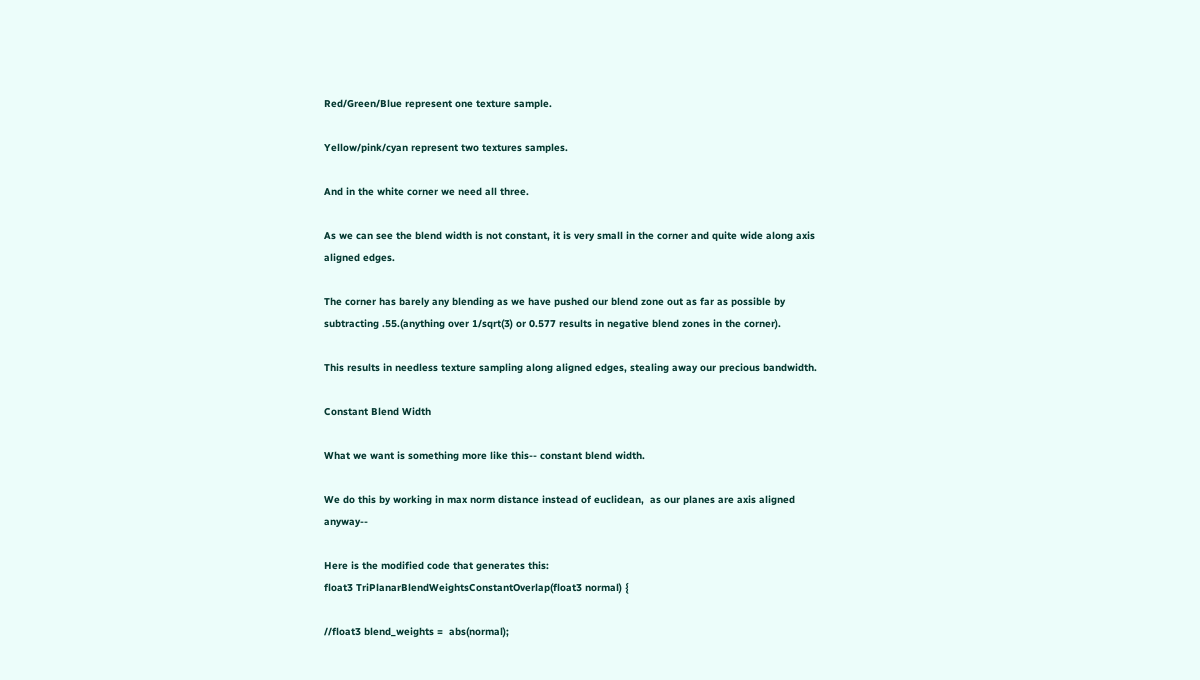Red/Green/Blue represent one texture sample.

Yellow/pink/cyan represent two textures samples.

And in the white corner we need all three.

As we can see the blend width is not constant, it is very small in the corner and quite wide along axis aligned edges.

The corner has barely any blending as we have pushed our blend zone out as far as possible by subtracting .55.(anything over 1/sqrt(3) or 0.577 results in negative blend zones in the corner).

This results in needless texture sampling along aligned edges, stealing away our precious bandwidth.

Constant Blend Width

What we want is something more like this-- constant blend width.

We do this by working in max norm distance instead of euclidean,  as our planes are axis aligned anyway--

Here is the modified code that generates this:
float3 TriPlanarBlendWeightsConstantOverlap(float3 normal) {

//float3 blend_weights =  abs(normal);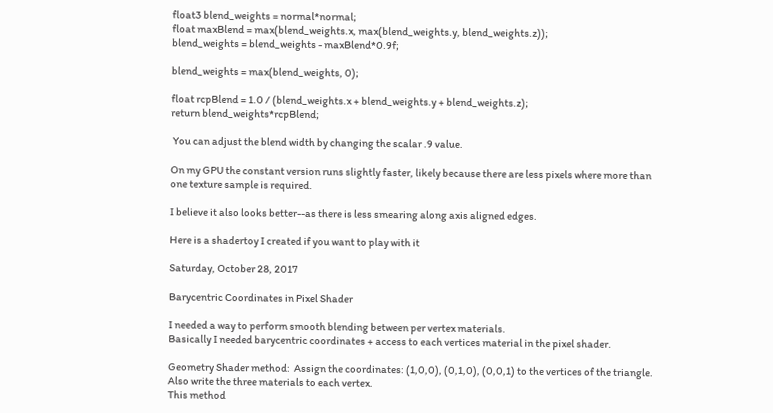float3 blend_weights = normal*normal;
float maxBlend = max(blend_weights.x, max(blend_weights.y, blend_weights.z));
blend_weights = blend_weights - maxBlend*0.9f;

blend_weights = max(blend_weights, 0);

float rcpBlend = 1.0 / (blend_weights.x + blend_weights.y + blend_weights.z);
return blend_weights*rcpBlend;

 You can adjust the blend width by changing the scalar .9 value.

On my GPU the constant version runs slightly faster, likely because there are less pixels where more than one texture sample is required.

I believe it also looks better--as there is less smearing along axis aligned edges.

Here is a shadertoy I created if you want to play with it

Saturday, October 28, 2017

Barycentric Coordinates in Pixel Shader

I needed a way to perform smooth blending between per vertex materials.
Basically I needed barycentric coordinates + access to each vertices material in the pixel shader.

Geometry Shader method:  Assign the coordinates: (1,0,0), (0,1,0), (0,0,1) to the vertices of the triangle.  Also write the three materials to each vertex.
This method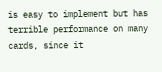is easy to implement but has terrible performance on many cards, since it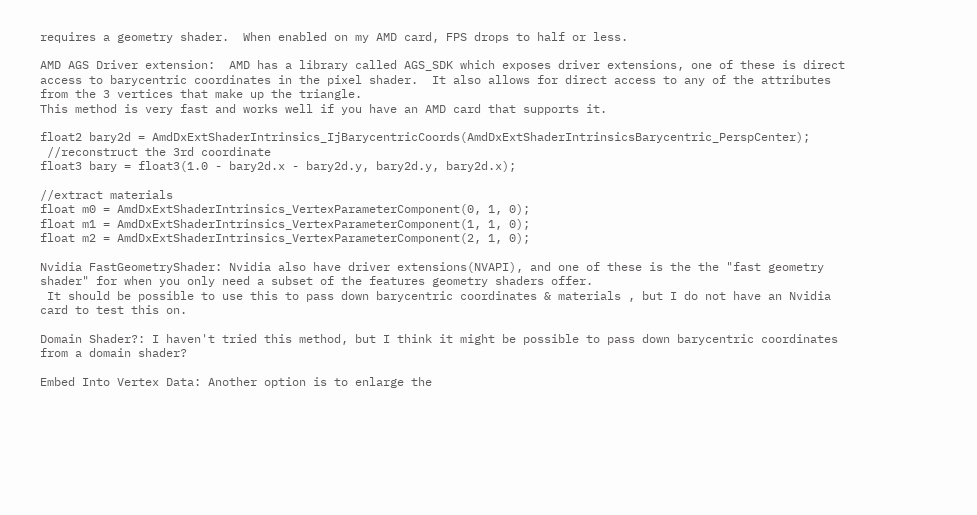requires a geometry shader.  When enabled on my AMD card, FPS drops to half or less.

AMD AGS Driver extension:  AMD has a library called AGS_SDK which exposes driver extensions, one of these is direct access to barycentric coordinates in the pixel shader.  It also allows for direct access to any of the attributes from the 3 vertices that make up the triangle.
This method is very fast and works well if you have an AMD card that supports it.

float2 bary2d = AmdDxExtShaderIntrinsics_IjBarycentricCoords(AmdDxExtShaderIntrinsicsBarycentric_PerspCenter);
 //reconstruct the 3rd coordinate
float3 bary = float3(1.0 - bary2d.x - bary2d.y, bary2d.y, bary2d.x);

//extract materials
float m0 = AmdDxExtShaderIntrinsics_VertexParameterComponent(0, 1, 0);
float m1 = AmdDxExtShaderIntrinsics_VertexParameterComponent(1, 1, 0);
float m2 = AmdDxExtShaderIntrinsics_VertexParameterComponent(2, 1, 0);

Nvidia FastGeometryShader: Nvidia also have driver extensions(NVAPI), and one of these is the the "fast geometry shader" for when you only need a subset of the features geometry shaders offer.
 It should be possible to use this to pass down barycentric coordinates & materials , but I do not have an Nvidia card to test this on.

Domain Shader?: I haven't tried this method, but I think it might be possible to pass down barycentric coordinates from a domain shader?

Embed Into Vertex Data: Another option is to enlarge the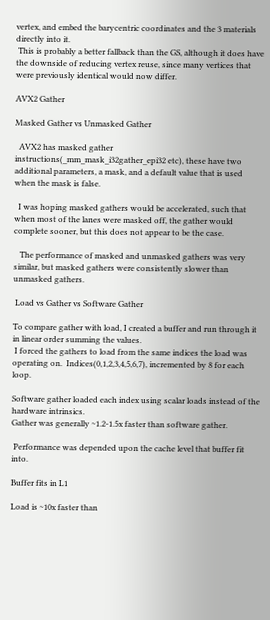vertex, and embed the barycentric coordinates and the 3 materials directly into it.
 This is probably a better fallback than the GS, although it does have the downside of reducing vertex reuse, since many vertices that were previously identical would now differ.

AVX2 Gather

Masked Gather vs Unmasked Gather

  AVX2 has masked gather instructions(_mm_mask_i32gather_epi32 etc), these have two additional parameters, a mask, and a default value that is used when the mask is false.

  I was hoping masked gathers would be accelerated, such that when most of the lanes were masked off, the gather would complete sooner, but this does not appear to be the case.

   The performance of masked and unmasked gathers was very similar, but masked gathers were consistently slower than unmasked gathers.

 Load vs Gather vs Software Gather

To compare gather with load, I created a buffer and run through it in linear order summing the values.
 I forced the gathers to load from the same indices the load was operating on.  Indices(0,1,2,3,4,5,6,7), incremented by 8 for each loop.

Software gather loaded each index using scalar loads instead of the hardware intrinsics.
Gather was generally ~1.2-1.5x faster than software gather.

 Performance was depended upon the cache level that buffer fit into.

Buffer fits in L1

Load is ~10x faster than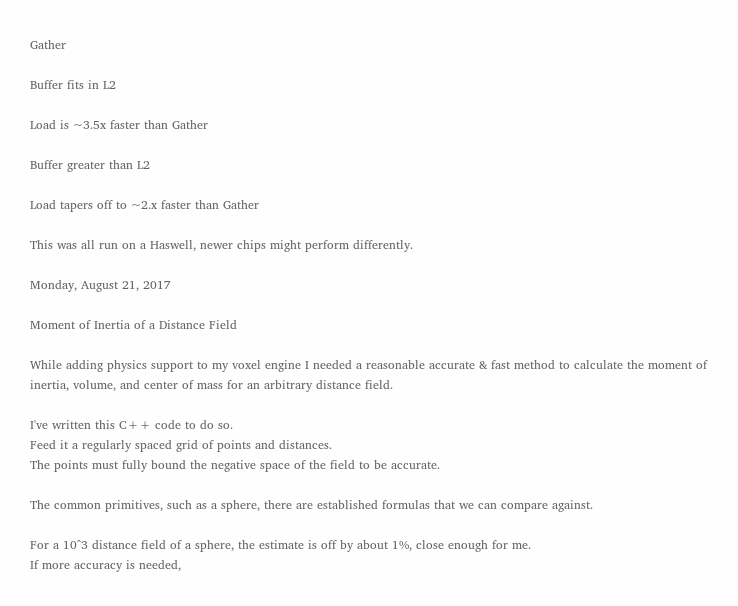Gather

Buffer fits in L2

Load is ~3.5x faster than Gather

Buffer greater than L2

Load tapers off to ~2.x faster than Gather

This was all run on a Haswell, newer chips might perform differently.

Monday, August 21, 2017

Moment of Inertia of a Distance Field

While adding physics support to my voxel engine I needed a reasonable accurate & fast method to calculate the moment of inertia, volume, and center of mass for an arbitrary distance field.

I've written this C++ code to do so.
Feed it a regularly spaced grid of points and distances.
The points must fully bound the negative space of the field to be accurate.

The common primitives, such as a sphere, there are established formulas that we can compare against.

For a 10^3 distance field of a sphere, the estimate is off by about 1%, close enough for me.
If more accuracy is needed,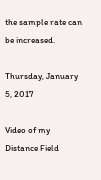the sample rate can be increased.

Thursday, January 5, 2017

Video of my Distance Field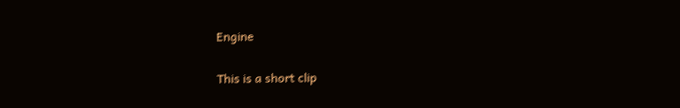Engine

This is a short clip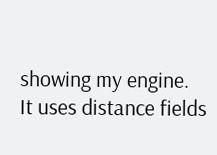showing my engine.
It uses distance fields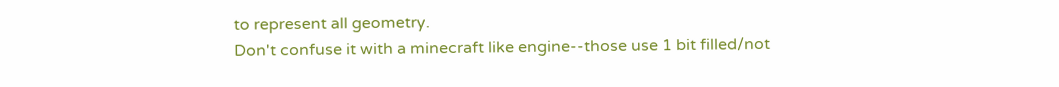to represent all geometry.
Don't confuse it with a minecraft like engine--those use 1 bit filled/not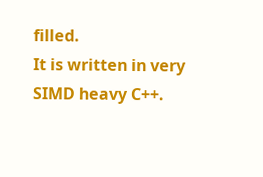filled.
It is written in very SIMD heavy C++.